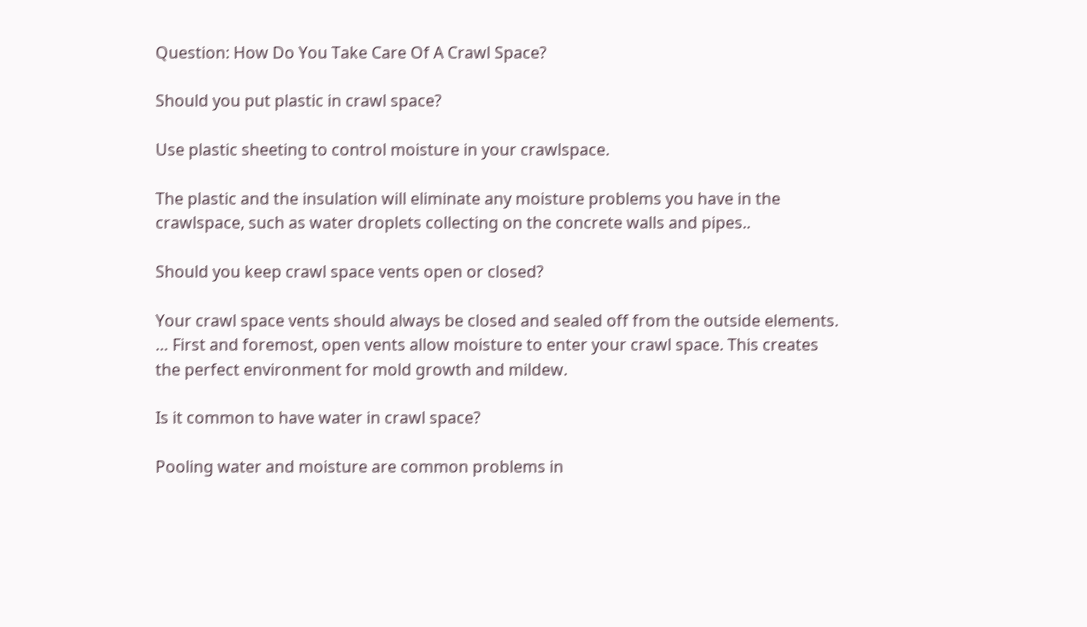Question: How Do You Take Care Of A Crawl Space?

Should you put plastic in crawl space?

Use plastic sheeting to control moisture in your crawlspace.

The plastic and the insulation will eliminate any moisture problems you have in the crawlspace, such as water droplets collecting on the concrete walls and pipes..

Should you keep crawl space vents open or closed?

Your crawl space vents should always be closed and sealed off from the outside elements. … First and foremost, open vents allow moisture to enter your crawl space. This creates the perfect environment for mold growth and mildew.

Is it common to have water in crawl space?

Pooling water and moisture are common problems in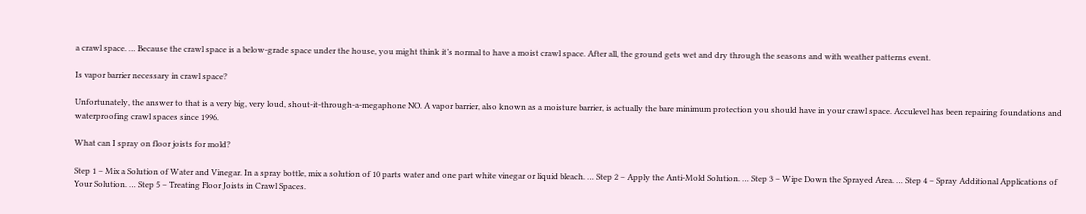a crawl space. … Because the crawl space is a below-grade space under the house, you might think it’s normal to have a moist crawl space. After all, the ground gets wet and dry through the seasons and with weather patterns event.

Is vapor barrier necessary in crawl space?

Unfortunately, the answer to that is a very big, very loud, shout-it-through-a-megaphone NO. A vapor barrier, also known as a moisture barrier, is actually the bare minimum protection you should have in your crawl space. Acculevel has been repairing foundations and waterproofing crawl spaces since 1996.

What can I spray on floor joists for mold?

Step 1 – Mix a Solution of Water and Vinegar. In a spray bottle, mix a solution of 10 parts water and one part white vinegar or liquid bleach. … Step 2 – Apply the Anti-Mold Solution. … Step 3 – Wipe Down the Sprayed Area. … Step 4 – Spray Additional Applications of Your Solution. … Step 5 – Treating Floor Joists in Crawl Spaces.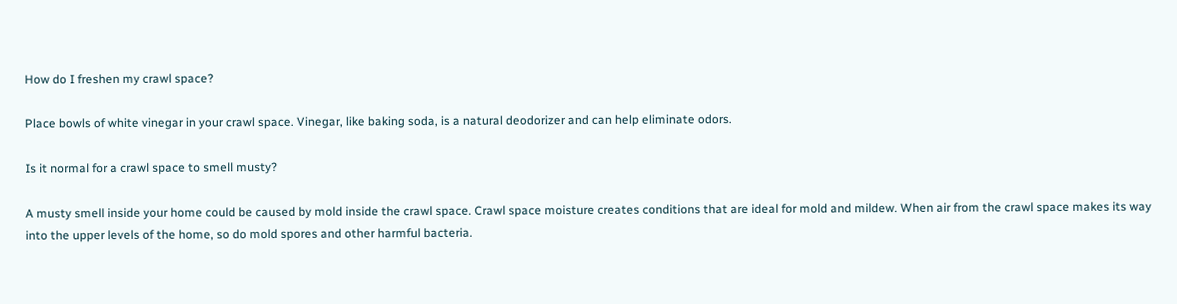How do I freshen my crawl space?

Place bowls of white vinegar in your crawl space. Vinegar, like baking soda, is a natural deodorizer and can help eliminate odors.

Is it normal for a crawl space to smell musty?

A musty smell inside your home could be caused by mold inside the crawl space. Crawl space moisture creates conditions that are ideal for mold and mildew. When air from the crawl space makes its way into the upper levels of the home, so do mold spores and other harmful bacteria.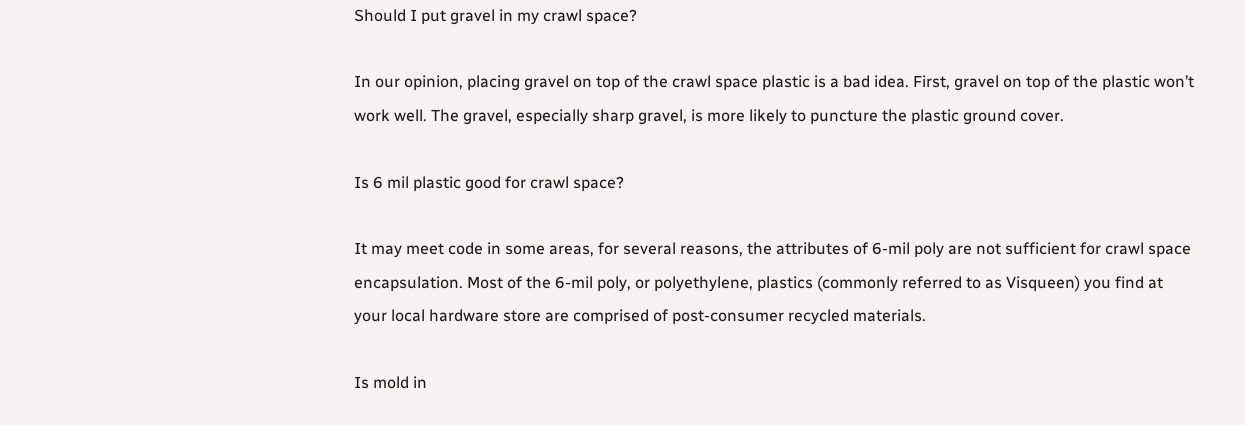Should I put gravel in my crawl space?

In our opinion, placing gravel on top of the crawl space plastic is a bad idea. First, gravel on top of the plastic won’t work well. The gravel, especially sharp gravel, is more likely to puncture the plastic ground cover.

Is 6 mil plastic good for crawl space?

It may meet code in some areas, for several reasons, the attributes of 6-mil poly are not sufficient for crawl space encapsulation. Most of the 6-mil poly, or polyethylene, plastics (commonly referred to as Visqueen) you find at your local hardware store are comprised of post-consumer recycled materials.

Is mold in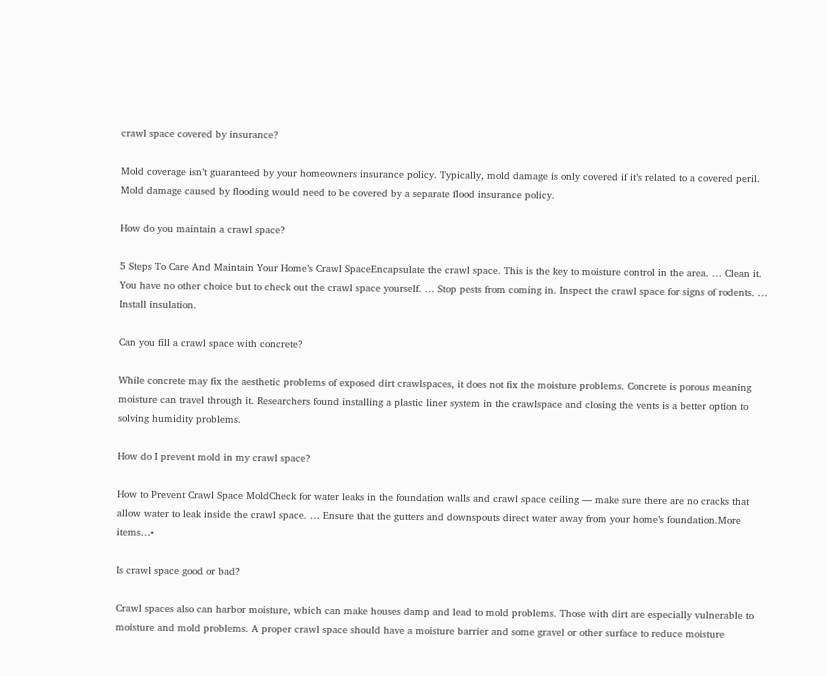crawl space covered by insurance?

Mold coverage isn’t guaranteed by your homeowners insurance policy. Typically, mold damage is only covered if it’s related to a covered peril. Mold damage caused by flooding would need to be covered by a separate flood insurance policy.

How do you maintain a crawl space?

5 Steps To Care And Maintain Your Home’s Crawl SpaceEncapsulate the crawl space. This is the key to moisture control in the area. … Clean it. You have no other choice but to check out the crawl space yourself. … Stop pests from coming in. Inspect the crawl space for signs of rodents. … Install insulation.

Can you fill a crawl space with concrete?

While concrete may fix the aesthetic problems of exposed dirt crawlspaces, it does not fix the moisture problems. Concrete is porous meaning moisture can travel through it. Researchers found installing a plastic liner system in the crawlspace and closing the vents is a better option to solving humidity problems.

How do I prevent mold in my crawl space?

How to Prevent Crawl Space MoldCheck for water leaks in the foundation walls and crawl space ceiling — make sure there are no cracks that allow water to leak inside the crawl space. … Ensure that the gutters and downspouts direct water away from your home’s foundation.More items…•

Is crawl space good or bad?

Crawl spaces also can harbor moisture, which can make houses damp and lead to mold problems. Those with dirt are especially vulnerable to moisture and mold problems. A proper crawl space should have a moisture barrier and some gravel or other surface to reduce moisture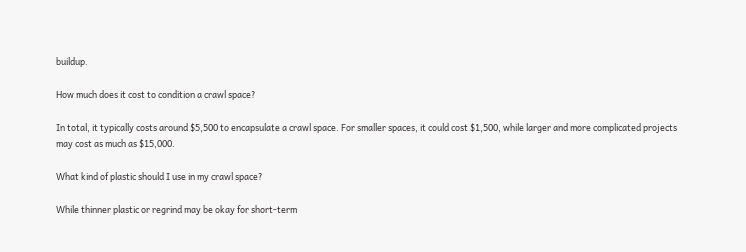buildup.

How much does it cost to condition a crawl space?

In total, it typically costs around $5,500 to encapsulate a crawl space. For smaller spaces, it could cost $1,500, while larger and more complicated projects may cost as much as $15,000.

What kind of plastic should I use in my crawl space?

While thinner plastic or regrind may be okay for short-term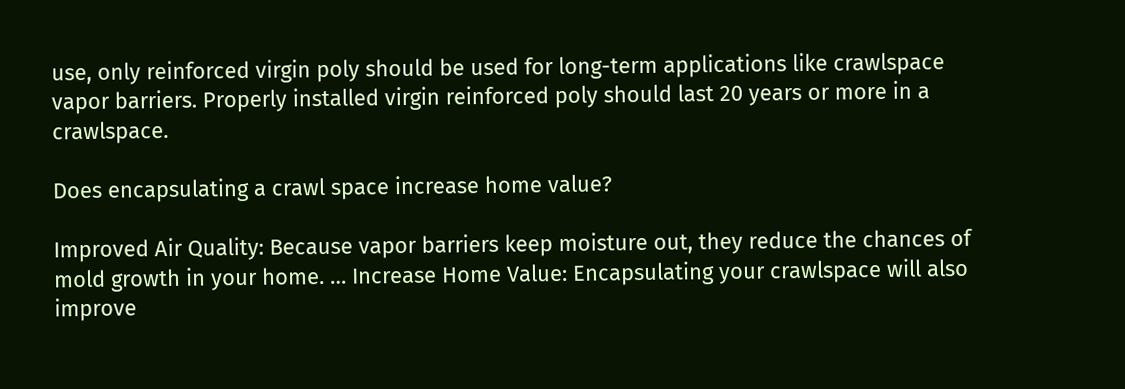use, only reinforced virgin poly should be used for long-term applications like crawlspace vapor barriers. Properly installed virgin reinforced poly should last 20 years or more in a crawlspace.

Does encapsulating a crawl space increase home value?

Improved Air Quality: Because vapor barriers keep moisture out, they reduce the chances of mold growth in your home. … Increase Home Value: Encapsulating your crawlspace will also improve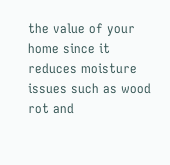the value of your home since it reduces moisture issues such as wood rot and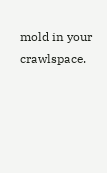mold in your crawlspace.